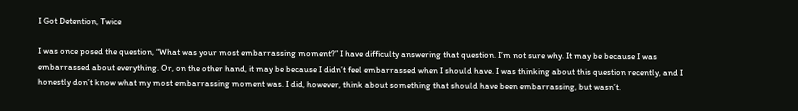I Got Detention, Twice

I was once posed the question, “What was your most embarrassing moment?” I have difficulty answering that question. I’m not sure why. It may be because I was embarrassed about everything. Or, on the other hand, it may be because I didn’t feel embarrassed when I should have. I was thinking about this question recently, and I honestly don’t know what my most embarrassing moment was. I did, however, think about something that should have been embarrassing, but wasn’t.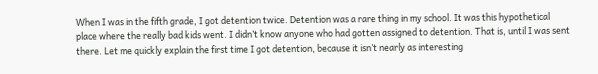When I was in the fifth grade, I got detention twice. Detention was a rare thing in my school. It was this hypothetical place where the really bad kids went. I didn’t know anyone who had gotten assigned to detention. That is, until I was sent there. Let me quickly explain the first time I got detention, because it isn’t nearly as interesting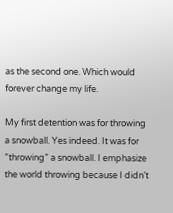as the second one. Which would forever change my life.

My first detention was for throwing a snowball. Yes indeed. It was for ”throwing” a snowball. I emphasize the world throwing because I didn’t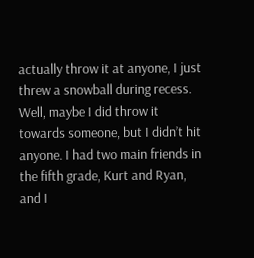actually throw it at anyone, I just threw a snowball during recess. Well, maybe I did throw it towards someone, but I didn’t hit anyone. I had two main friends in the fifth grade, Kurt and Ryan, and I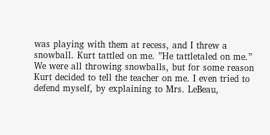was playing with them at recess, and I threw a snowball. Kurt tattled on me. ”He tattletaled on me.” We were all throwing snowballs, but for some reason Kurt decided to tell the teacher on me. I even tried to defend myself, by explaining to Mrs. LeBeau,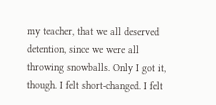my teacher, that we all deserved detention, since we were all throwing snowballs. Only I got it, though. I felt short-changed. I felt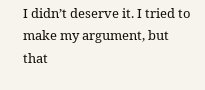I didn’t deserve it. I tried to make my argument, but that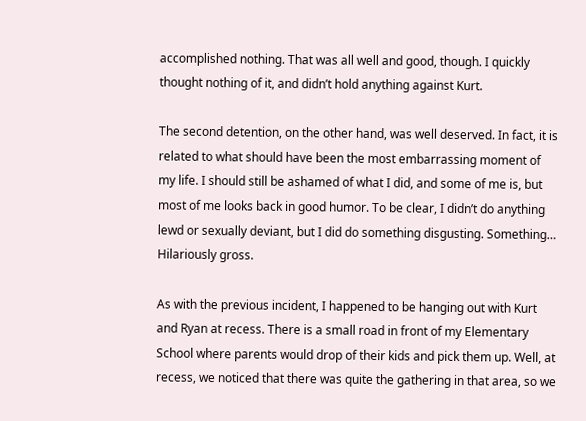accomplished nothing. That was all well and good, though. I quickly thought nothing of it, and didn’t hold anything against Kurt.

The second detention, on the other hand, was well deserved. In fact, it is related to what should have been the most embarrassing moment of my life. I should still be ashamed of what I did, and some of me is, but most of me looks back in good humor. To be clear, I didn’t do anything lewd or sexually deviant, but I did do something disgusting. Something… Hilariously gross.

As with the previous incident, I happened to be hanging out with Kurt and Ryan at recess. There is a small road in front of my Elementary School where parents would drop of their kids and pick them up. Well, at recess, we noticed that there was quite the gathering in that area, so we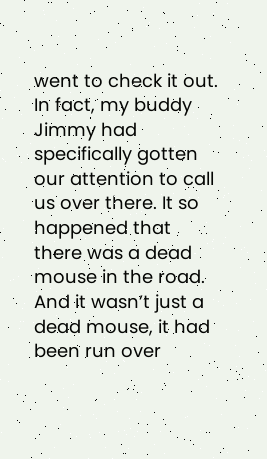went to check it out. In fact, my buddy Jimmy had specifically gotten our attention to call us over there. It so happened that there was a dead mouse in the road. And it wasn’t just a dead mouse, it had been run over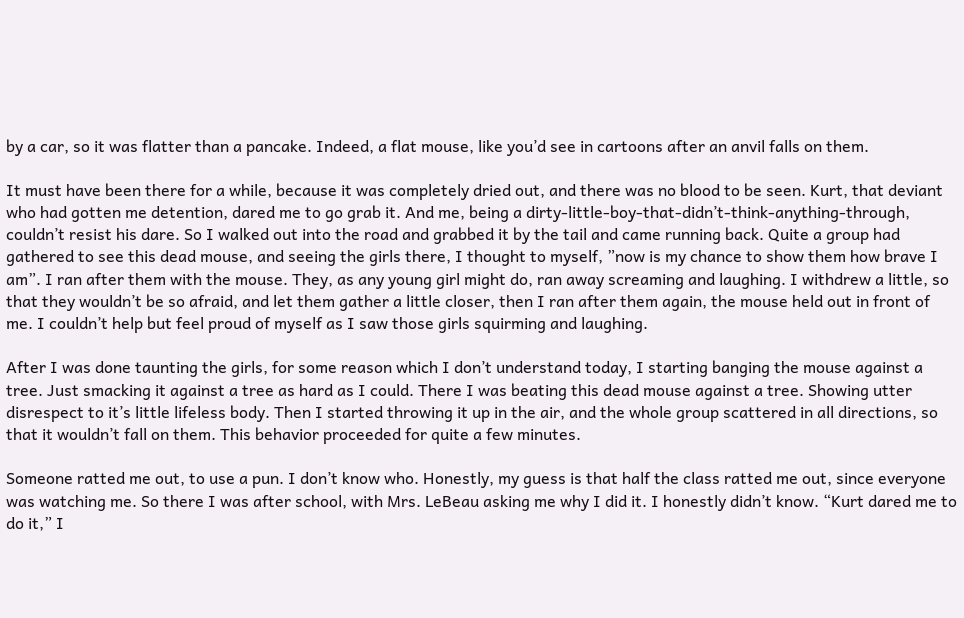by a car, so it was flatter than a pancake. Indeed, a flat mouse, like you’d see in cartoons after an anvil falls on them.

It must have been there for a while, because it was completely dried out, and there was no blood to be seen. Kurt, that deviant who had gotten me detention, dared me to go grab it. And me, being a dirty-little-boy-that-didn’t-think-anything-through, couldn’t resist his dare. So I walked out into the road and grabbed it by the tail and came running back. Quite a group had gathered to see this dead mouse, and seeing the girls there, I thought to myself, ”now is my chance to show them how brave I am”. I ran after them with the mouse. They, as any young girl might do, ran away screaming and laughing. I withdrew a little, so that they wouldn’t be so afraid, and let them gather a little closer, then I ran after them again, the mouse held out in front of me. I couldn’t help but feel proud of myself as I saw those girls squirming and laughing.

After I was done taunting the girls, for some reason which I don’t understand today, I starting banging the mouse against a tree. Just smacking it against a tree as hard as I could. There I was beating this dead mouse against a tree. Showing utter disrespect to it’s little lifeless body. Then I started throwing it up in the air, and the whole group scattered in all directions, so that it wouldn’t fall on them. This behavior proceeded for quite a few minutes.

Someone ratted me out, to use a pun. I don’t know who. Honestly, my guess is that half the class ratted me out, since everyone was watching me. So there I was after school, with Mrs. LeBeau asking me why I did it. I honestly didn’t know. “Kurt dared me to do it,” I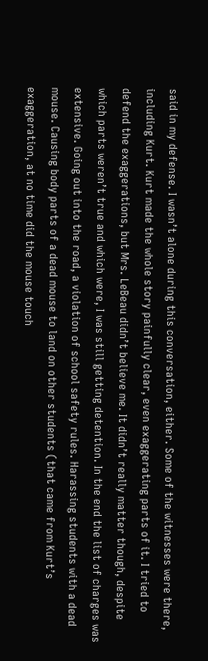said in my defense. I wasn’t alone during this conversation, either. Some of the witnesses were there, including Kurt. Kurt made the whole story painfully clear, even exaggerating parts of it. I tried to defend the exaggerations, but Mrs. LeBeau didn’t believe me. It didn’t really matter though, despite which parts weren’t true and which were, I was still getting detention. In the end the list of charges was extensive. Going out into the road, a violation of school safety rules. Harassing students with a dead mouse. Causing body parts of a dead mouse to land on other students (that came from Kurt’s exaggeration, at no time did the mouse touch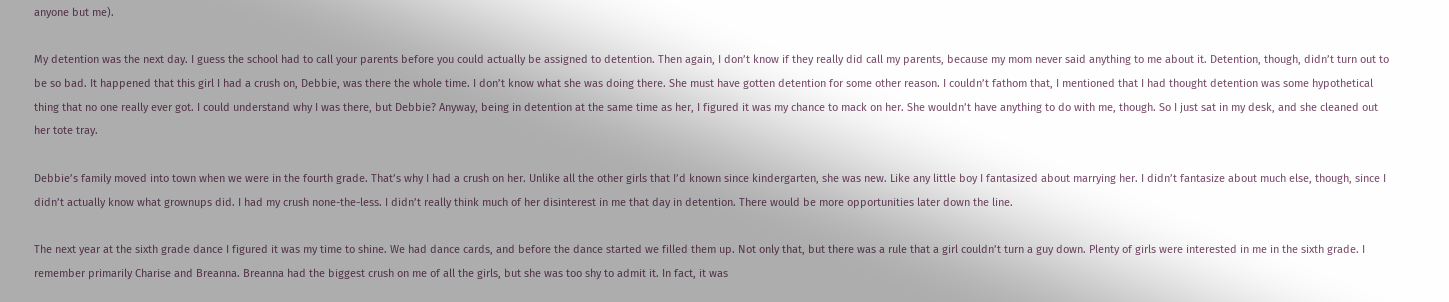anyone but me).

My detention was the next day. I guess the school had to call your parents before you could actually be assigned to detention. Then again, I don’t know if they really did call my parents, because my mom never said anything to me about it. Detention, though, didn’t turn out to be so bad. It happened that this girl I had a crush on, Debbie, was there the whole time. I don’t know what she was doing there. She must have gotten detention for some other reason. I couldn’t fathom that, I mentioned that I had thought detention was some hypothetical thing that no one really ever got. I could understand why I was there, but Debbie? Anyway, being in detention at the same time as her, I figured it was my chance to mack on her. She wouldn’t have anything to do with me, though. So I just sat in my desk, and she cleaned out her tote tray.

Debbie’s family moved into town when we were in the fourth grade. That’s why I had a crush on her. Unlike all the other girls that I’d known since kindergarten, she was new. Like any little boy I fantasized about marrying her. I didn’t fantasize about much else, though, since I didn’t actually know what grownups did. I had my crush none-the-less. I didn’t really think much of her disinterest in me that day in detention. There would be more opportunities later down the line.

The next year at the sixth grade dance I figured it was my time to shine. We had dance cards, and before the dance started we filled them up. Not only that, but there was a rule that a girl couldn’t turn a guy down. Plenty of girls were interested in me in the sixth grade. I remember primarily Charise and Breanna. Breanna had the biggest crush on me of all the girls, but she was too shy to admit it. In fact, it was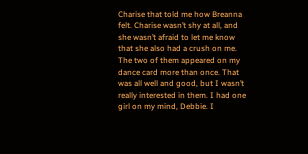Charise that told me how Breanna felt. Charise wasn’t shy at all, and she wasn’t afraid to let me know that she also had a crush on me. The two of them appeared on my dance card more than once. That was all well and good, but I wasn’t really interested in them. I had one girl on my mind, Debbie. I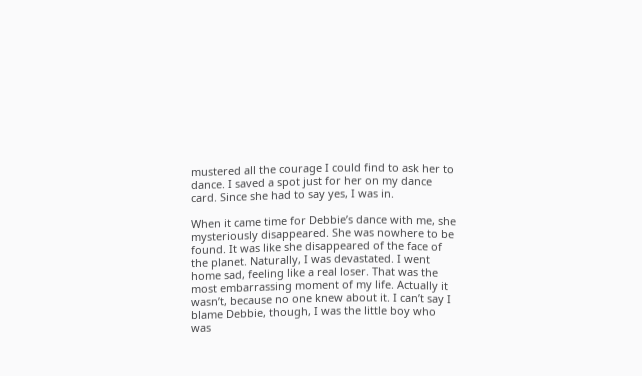mustered all the courage I could find to ask her to dance. I saved a spot just for her on my dance card. Since she had to say yes, I was in.

When it came time for Debbie’s dance with me, she mysteriously disappeared. She was nowhere to be found. It was like she disappeared of the face of the planet. Naturally, I was devastated. I went home sad, feeling like a real loser. That was the most embarrassing moment of my life. Actually it wasn’t, because no one knew about it. I can’t say I blame Debbie, though, I was the little boy who was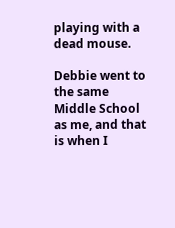playing with a dead mouse.

Debbie went to the same Middle School as me, and that is when I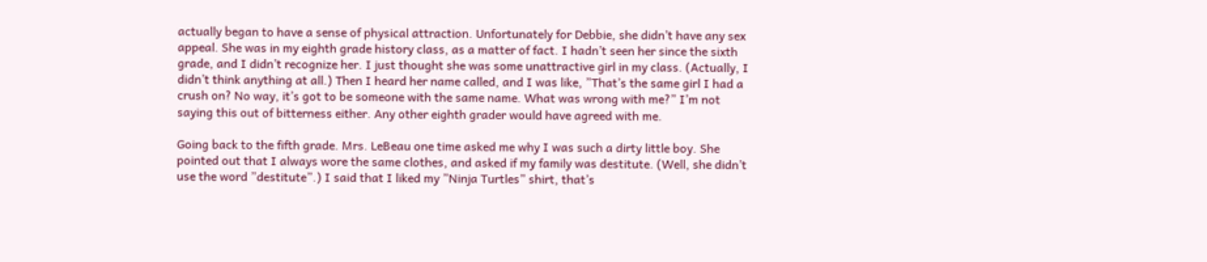actually began to have a sense of physical attraction. Unfortunately for Debbie, she didn’t have any sex appeal. She was in my eighth grade history class, as a matter of fact. I hadn’t seen her since the sixth grade, and I didn’t recognize her. I just thought she was some unattractive girl in my class. (Actually, I didn’t think anything at all.) Then I heard her name called, and I was like, ”That’s the same girl I had a crush on? No way, it’s got to be someone with the same name. What was wrong with me?” I’m not saying this out of bitterness either. Any other eighth grader would have agreed with me.

Going back to the fifth grade. Mrs. LeBeau one time asked me why I was such a dirty little boy. She pointed out that I always wore the same clothes, and asked if my family was destitute. (Well, she didn’t use the word ”destitute”.) I said that I liked my ”Ninja Turtles” shirt, that’s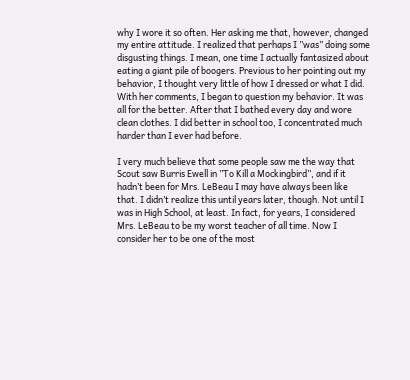why I wore it so often. Her asking me that, however, changed my entire attitude. I realized that perhaps I ”was” doing some disgusting things. I mean, one time I actually fantasized about eating a giant pile of boogers. Previous to her pointing out my behavior, I thought very little of how I dressed or what I did. With her comments, I began to question my behavior. It was all for the better. After that I bathed every day and wore clean clothes. I did better in school too, I concentrated much harder than I ever had before.

I very much believe that some people saw me the way that Scout saw Burris Ewell in ”To Kill a Mockingbird”, and if it hadn’t been for Mrs. LeBeau I may have always been like that. I didn’t realize this until years later, though. Not until I was in High School, at least. In fact, for years, I considered Mrs. LeBeau to be my worst teacher of all time. Now I consider her to be one of the most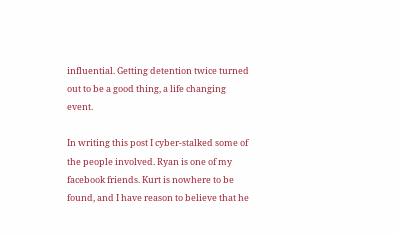influential. Getting detention twice turned out to be a good thing, a life changing event.

In writing this post I cyber-stalked some of the people involved. Ryan is one of my facebook friends. Kurt is nowhere to be found, and I have reason to believe that he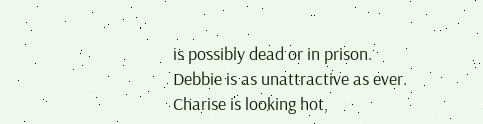is possibly dead or in prison. Debbie is as unattractive as ever. Charise is looking hot,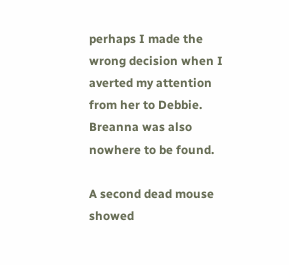perhaps I made the wrong decision when I averted my attention from her to Debbie. Breanna was also nowhere to be found.

A second dead mouse showed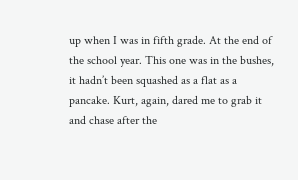up when I was in fifth grade. At the end of the school year. This one was in the bushes, it hadn’t been squashed as a flat as a pancake. Kurt, again, dared me to grab it and chase after the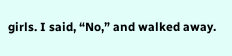girls. I said, “No,” and walked away.